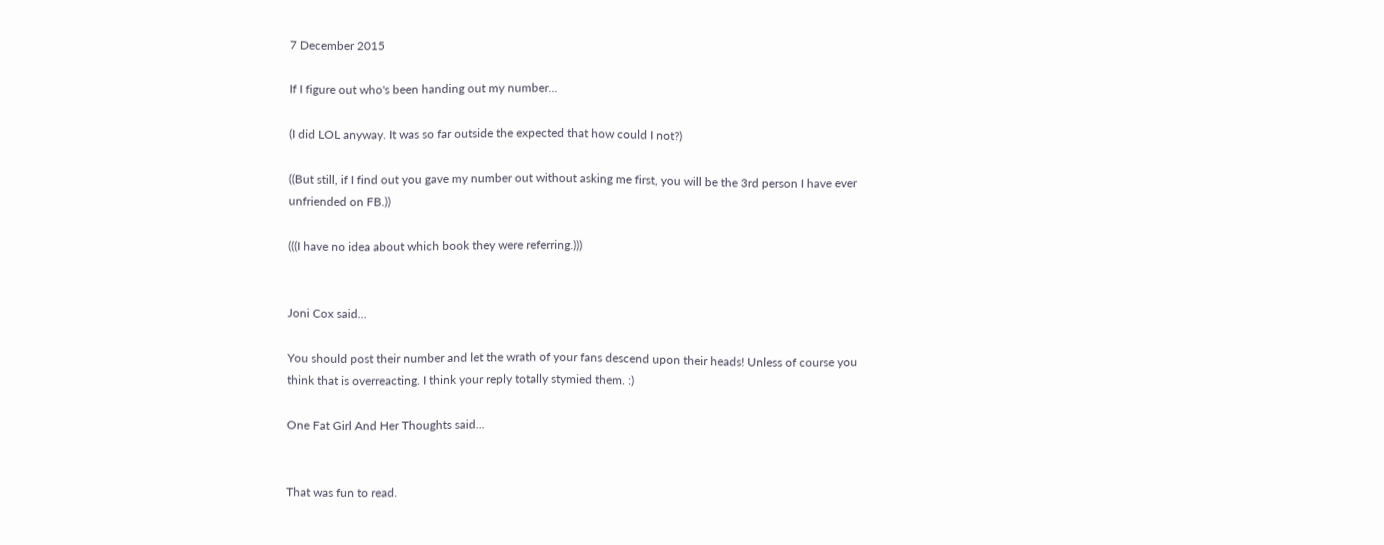7 December 2015

If I figure out who's been handing out my number...

(I did LOL anyway. It was so far outside the expected that how could I not?)

((But still, if I find out you gave my number out without asking me first, you will be the 3rd person I have ever unfriended on FB.))

(((I have no idea about which book they were referring.)))


Joni Cox said...

You should post their number and let the wrath of your fans descend upon their heads! Unless of course you think that is overreacting. I think your reply totally stymied them. :)

One Fat Girl And Her Thoughts said...


That was fun to read.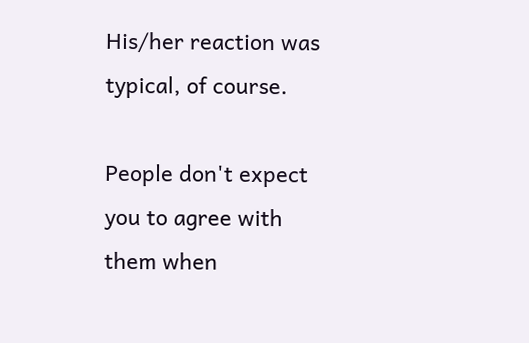His/her reaction was typical, of course.

People don't expect you to agree with them when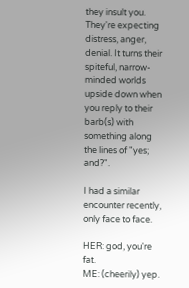they insult you. They're expecting distress, anger, denial. It turns their spiteful, narrow-minded worlds upside down when you reply to their barb(s) with something along the lines of "yes; and?".

I had a similar encounter recently, only face to face.

HER: god, you're fat.
ME: (cheerily) yep.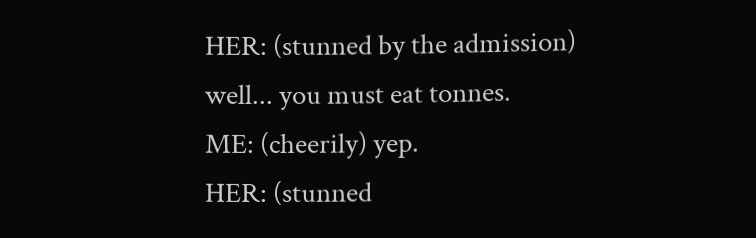HER: (stunned by the admission) well... you must eat tonnes.
ME: (cheerily) yep.
HER: (stunned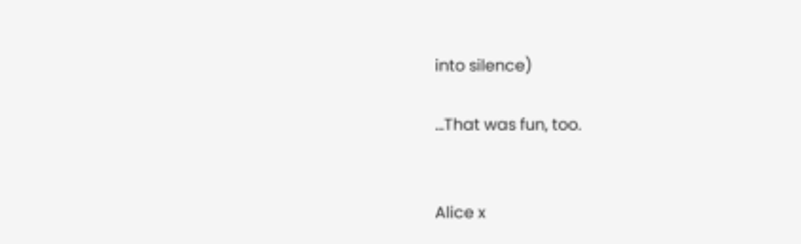into silence)

...That was fun, too.


Alice x